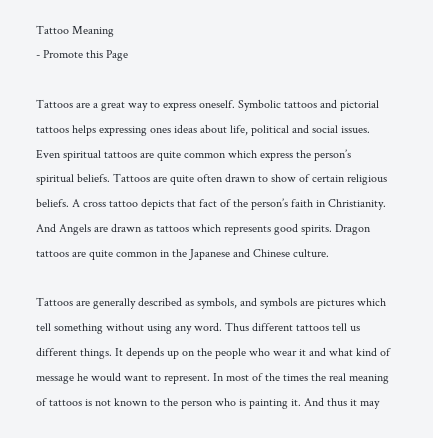Tattoo Meaning
- Promote this Page

Tattoos are a great way to express oneself. Symbolic tattoos and pictorial tattoos helps expressing ones ideas about life, political and social issues. Even spiritual tattoos are quite common which express the person’s spiritual beliefs. Tattoos are quite often drawn to show of certain religious beliefs. A cross tattoo depicts that fact of the person’s faith in Christianity. And Angels are drawn as tattoos which represents good spirits. Dragon tattoos are quite common in the Japanese and Chinese culture.

Tattoos are generally described as symbols, and symbols are pictures which tell something without using any word. Thus different tattoos tell us different things. It depends up on the people who wear it and what kind of message he would want to represent. In most of the times the real meaning of tattoos is not known to the person who is painting it. And thus it may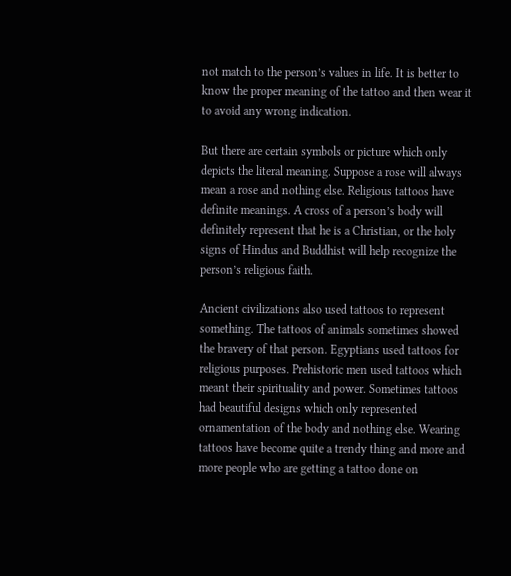not match to the person’s values in life. It is better to know the proper meaning of the tattoo and then wear it to avoid any wrong indication.

But there are certain symbols or picture which only depicts the literal meaning. Suppose a rose will always mean a rose and nothing else. Religious tattoos have definite meanings. A cross of a person’s body will definitely represent that he is a Christian, or the holy signs of Hindus and Buddhist will help recognize the person’s religious faith.

Ancient civilizations also used tattoos to represent something. The tattoos of animals sometimes showed the bravery of that person. Egyptians used tattoos for religious purposes. Prehistoric men used tattoos which meant their spirituality and power. Sometimes tattoos had beautiful designs which only represented ornamentation of the body and nothing else. Wearing tattoos have become quite a trendy thing and more and more people who are getting a tattoo done on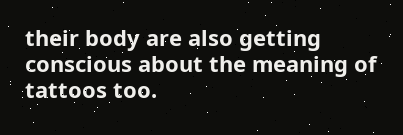their body are also getting conscious about the meaning of tattoos too.